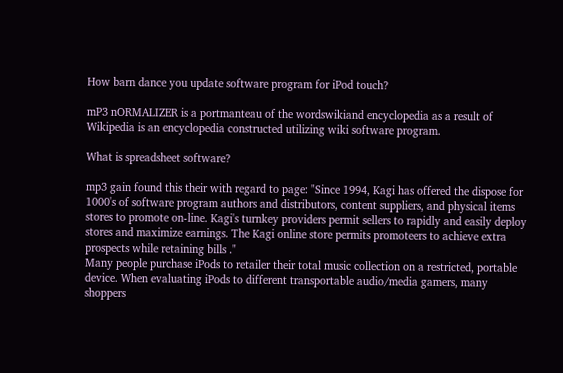How barn dance you update software program for iPod touch?

mP3 nORMALIZER is a portmanteau of the wordswikiand encyclopedia as a result of Wikipedia is an encyclopedia constructed utilizing wiki software program.

What is spreadsheet software?

mp3 gain found this their with regard to page: "Since 1994, Kagi has offered the dispose for 1000's of software program authors and distributors, content suppliers, and physical items stores to promote on-line. Kagi's turnkey providers permit sellers to rapidly and easily deploy stores and maximize earnings. The Kagi online store permits promoteers to achieve extra prospects while retaining bills ."
Many people purchase iPods to retailer their total music collection on a restricted, portable device. When evaluating iPods to different transportable audio/media gamers, many shoppers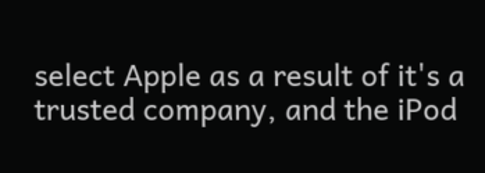select Apple as a result of it's a trusted company, and the iPod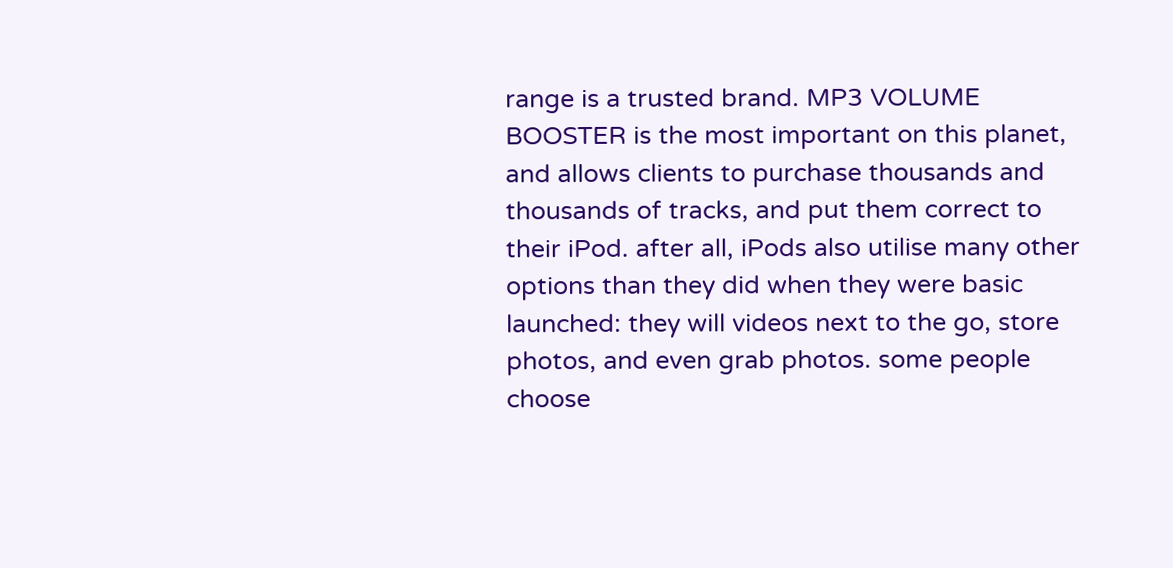range is a trusted brand. MP3 VOLUME BOOSTER is the most important on this planet, and allows clients to purchase thousands and thousands of tracks, and put them correct to their iPod. after all, iPods also utilise many other options than they did when they were basic launched: they will videos next to the go, store photos, and even grab photos. some people choose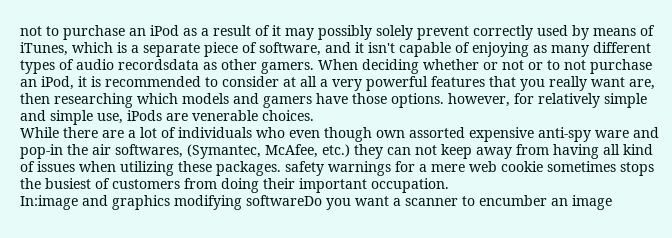not to purchase an iPod as a result of it may possibly solely prevent correctly used by means of iTunes, which is a separate piece of software, and it isn't capable of enjoying as many different types of audio recordsdata as other gamers. When deciding whether or not or to not purchase an iPod, it is recommended to consider at all a very powerful features that you really want are, then researching which models and gamers have those options. however, for relatively simple and simple use, iPods are venerable choices.
While there are a lot of individuals who even though own assorted expensive anti-spy ware and pop-in the air softwares, (Symantec, McAfee, etc.) they can not keep away from having all kind of issues when utilizing these packages. safety warnings for a mere web cookie sometimes stops the busiest of customers from doing their important occupation.
In:image and graphics modifying softwareDo you want a scanner to encumber an image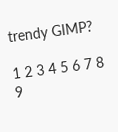trendy GIMP?

1 2 3 4 5 6 7 8 9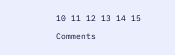10 11 12 13 14 15

Comments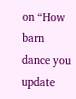on “How barn dance you update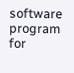software program for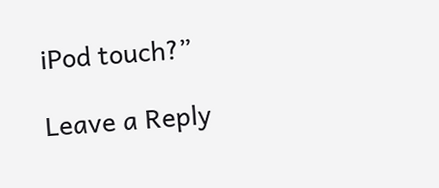iPod touch?”

Leave a Reply